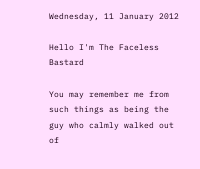Wednesday, 11 January 2012

Hello I'm The Faceless Bastard

You may remember me from such things as being the guy who calmly walked out of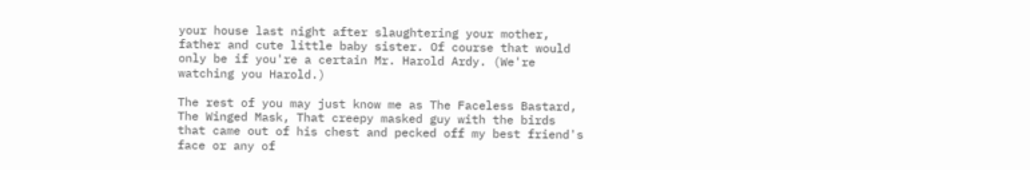your house last night after slaughtering your mother, father and cute little baby sister. Of course that would only be if you're a certain Mr. Harold Ardy. (We're watching you Harold.)

The rest of you may just know me as The Faceless Bastard, The Winged Mask, That creepy masked guy with the birds that came out of his chest and pecked off my best friend's face or any of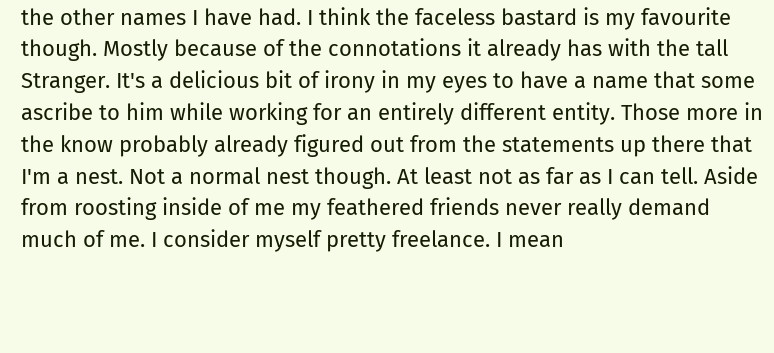the other names I have had. I think the faceless bastard is my favourite though. Mostly because of the connotations it already has with the tall Stranger. It's a delicious bit of irony in my eyes to have a name that some ascribe to him while working for an entirely different entity. Those more in the know probably already figured out from the statements up there that I'm a nest. Not a normal nest though. At least not as far as I can tell. Aside from roosting inside of me my feathered friends never really demand much of me. I consider myself pretty freelance. I mean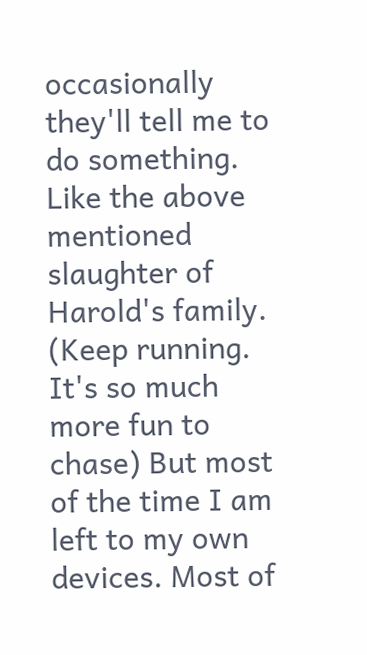occasionally they'll tell me to do something. Like the above mentioned slaughter of Harold's family. (Keep running. It's so much more fun to chase) But most of the time I am left to my own devices. Most of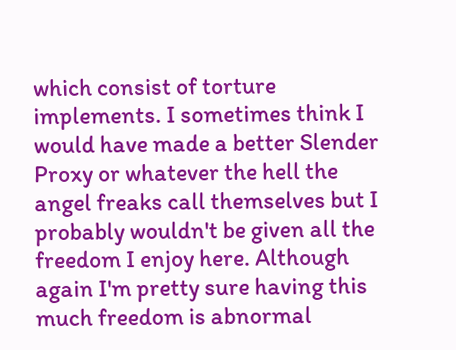which consist of torture implements. I sometimes think I would have made a better Slender Proxy or whatever the hell the angel freaks call themselves but I probably wouldn't be given all the freedom I enjoy here. Although again I'm pretty sure having this much freedom is abnormal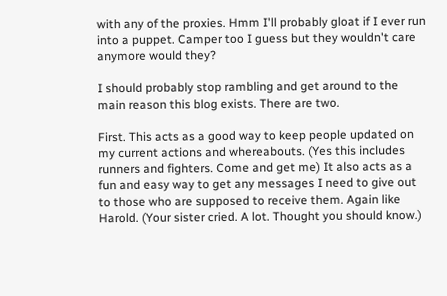with any of the proxies. Hmm I'll probably gloat if I ever run into a puppet. Camper too I guess but they wouldn't care anymore would they?

I should probably stop rambling and get around to the main reason this blog exists. There are two.

First. This acts as a good way to keep people updated on my current actions and whereabouts. (Yes this includes runners and fighters. Come and get me) It also acts as a fun and easy way to get any messages I need to give out to those who are supposed to receive them. Again like Harold. (Your sister cried. A lot. Thought you should know.)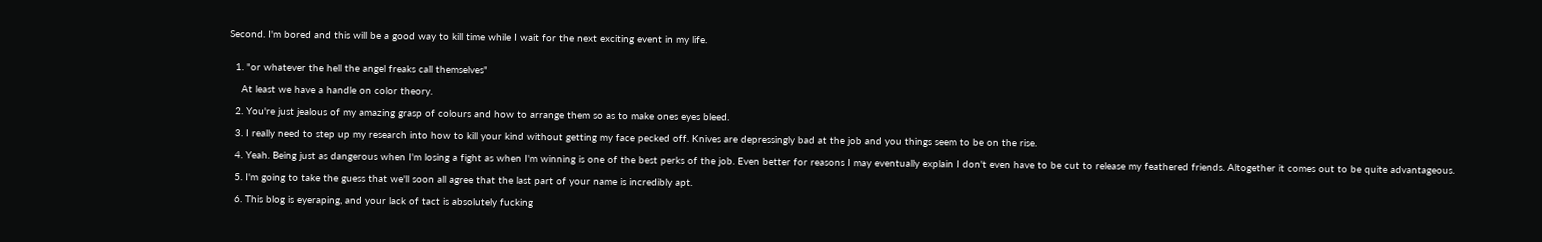Second. I'm bored and this will be a good way to kill time while I wait for the next exciting event in my life.


  1. "or whatever the hell the angel freaks call themselves"

    At least we have a handle on color theory.

  2. You're just jealous of my amazing grasp of colours and how to arrange them so as to make ones eyes bleed.

  3. I really need to step up my research into how to kill your kind without getting my face pecked off. Knives are depressingly bad at the job and you things seem to be on the rise.

  4. Yeah. Being just as dangerous when I'm losing a fight as when I'm winning is one of the best perks of the job. Even better for reasons I may eventually explain I don't even have to be cut to release my feathered friends. Altogether it comes out to be quite advantageous.

  5. I'm going to take the guess that we'll soon all agree that the last part of your name is incredibly apt.

  6. This blog is eyeraping, and your lack of tact is absolutely fucking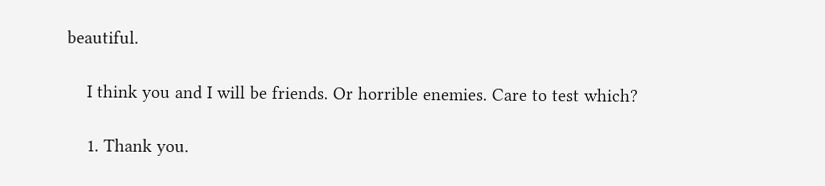beautiful.

    I think you and I will be friends. Or horrible enemies. Care to test which?

    1. Thank you.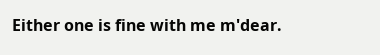Either one is fine with me m'dear.